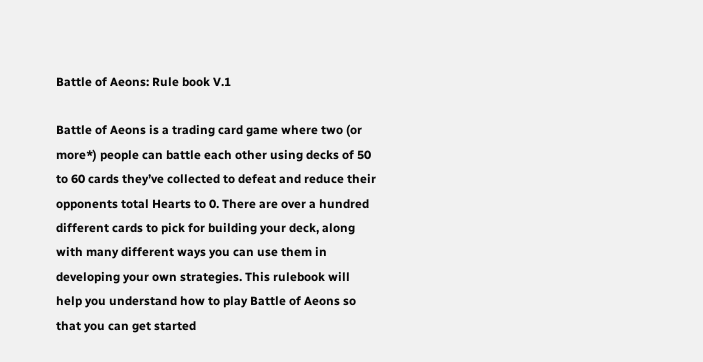Battle of Aeons: Rule book V.1

Battle of Aeons is a trading card game where two (or more*) people can battle each other using decks of 50 to 60 cards they’ve collected to defeat and reduce their opponents total Hearts to 0. There are over a hundred different cards to pick for building your deck, along with many different ways you can use them in developing your own strategies. This rulebook will help you understand how to play Battle of Aeons so that you can get started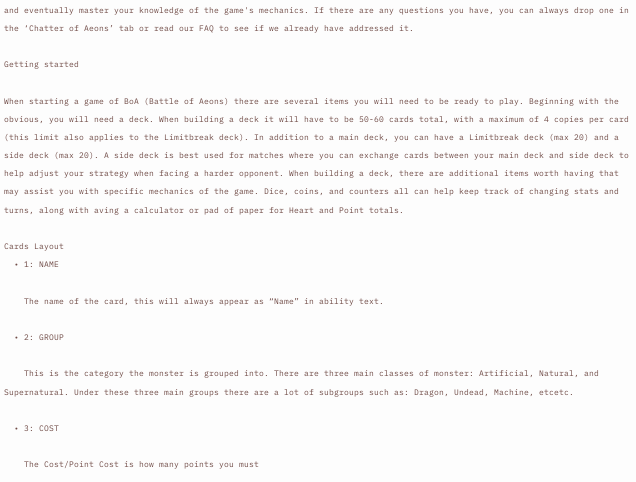and eventually master your knowledge of the game's mechanics. If there are any questions you have, you can always drop one in the ‘Chatter of Aeons’ tab or read our FAQ to see if we already have addressed it.

Getting started

When starting a game of BoA (Battle of Aeons) there are several items you will need to be ready to play. Beginning with the obvious, you will need a deck. When building a deck it will have to be 50-60 cards total, with a maximum of 4 copies per card (this limit also applies to the Limitbreak deck). In addition to a main deck, you can have a Limitbreak deck (max 20) and a side deck (max 20). A side deck is best used for matches where you can exchange cards between your main deck and side deck to help adjust your strategy when facing a harder opponent. When building a deck, there are additional items worth having that may assist you with specific mechanics of the game. Dice, coins, and counters all can help keep track of changing stats and turns, along with aving a calculator or pad of paper for Heart and Point totals.

Cards Layout
  • 1: NAME

    The name of the card, this will always appear as “Name” in ability text.

  • 2: GROUP

    This is the category the monster is grouped into. There are three main classes of monster: Artificial, Natural, and Supernatural. Under these three main groups there are a lot of subgroups such as: Dragon, Undead, Machine, etcetc.

  • 3: COST

    The Cost/Point Cost is how many points you must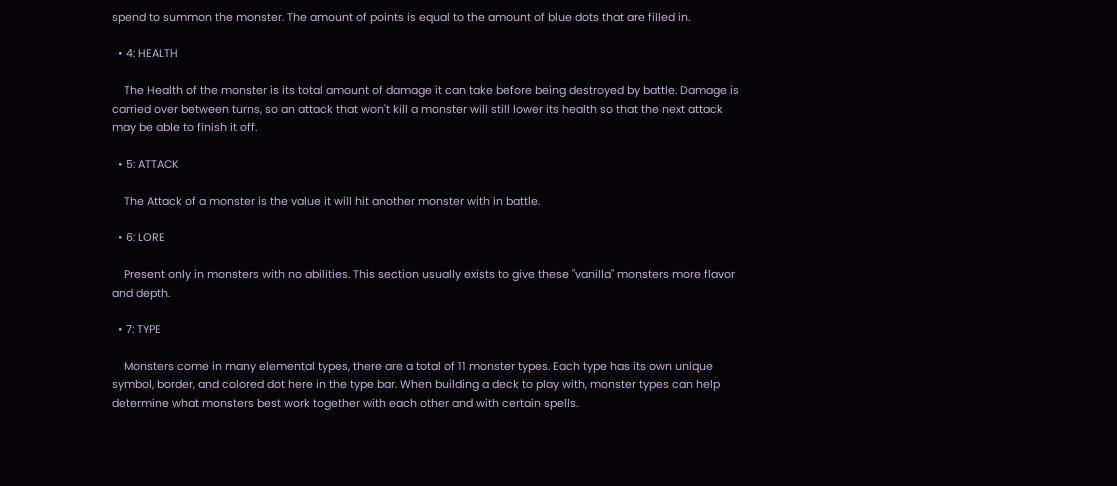spend to summon the monster. The amount of points is equal to the amount of blue dots that are filled in.

  • 4: HEALTH

    The Health of the monster is its total amount of damage it can take before being destroyed by battle. Damage is carried over between turns, so an attack that won't kill a monster will still lower its health so that the next attack may be able to finish it off.

  • 5: ATTACK

    The Attack of a monster is the value it will hit another monster with in battle.

  • 6: LORE

    Present only in monsters with no abilities. This section usually exists to give these "vanilla" monsters more flavor and depth.

  • 7: TYPE

    Monsters come in many elemental types, there are a total of 11 monster types. Each type has its own unique symbol, border, and colored dot here in the type bar. When building a deck to play with, monster types can help determine what monsters best work together with each other and with certain spells.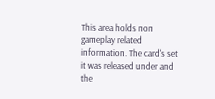This area holds non gameplay related information. The card's set it was released under and the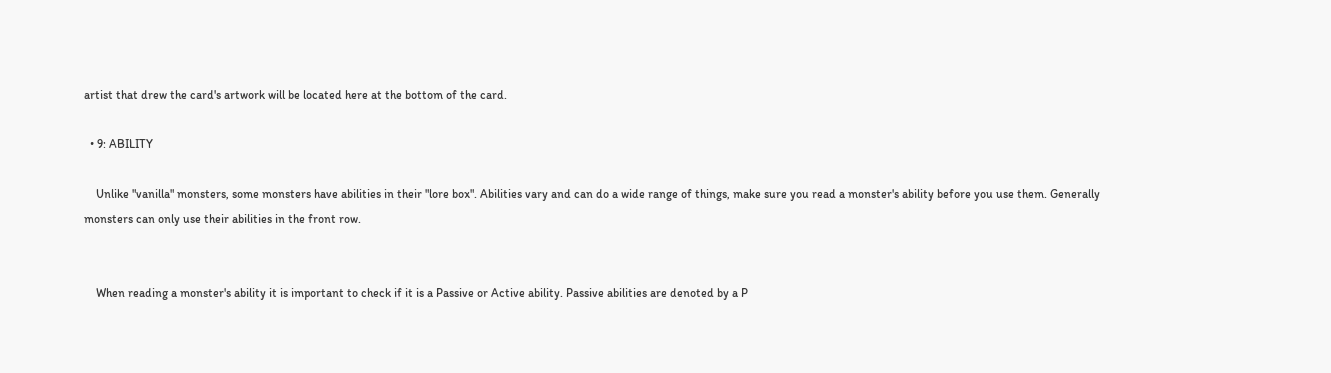artist that drew the card's artwork will be located here at the bottom of the card.

  • 9: ABILITY

    Unlike "vanilla" monsters, some monsters have abilities in their "lore box". Abilities vary and can do a wide range of things, make sure you read a monster's ability before you use them. Generally monsters can only use their abilities in the front row.


    When reading a monster's ability it is important to check if it is a Passive or Active ability. Passive abilities are denoted by a P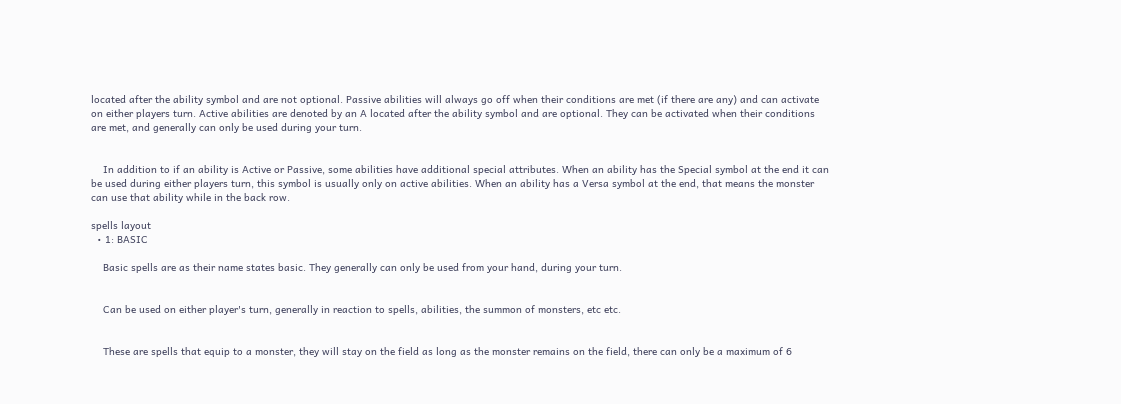located after the ability symbol and are not optional. Passive abilities will always go off when their conditions are met (if there are any) and can activate on either players turn. Active abilities are denoted by an A located after the ability symbol and are optional. They can be activated when their conditions are met, and generally can only be used during your turn.


    In addition to if an ability is Active or Passive, some abilities have additional special attributes. When an ability has the Special symbol at the end it can be used during either players turn, this symbol is usually only on active abilities. When an ability has a Versa symbol at the end, that means the monster can use that ability while in the back row.

spells layout
  • 1: BASIC

    Basic spells are as their name states basic. They generally can only be used from your hand, during your turn.


    Can be used on either player's turn, generally in reaction to spells, abilities, the summon of monsters, etc etc.


    These are spells that equip to a monster, they will stay on the field as long as the monster remains on the field, there can only be a maximum of 6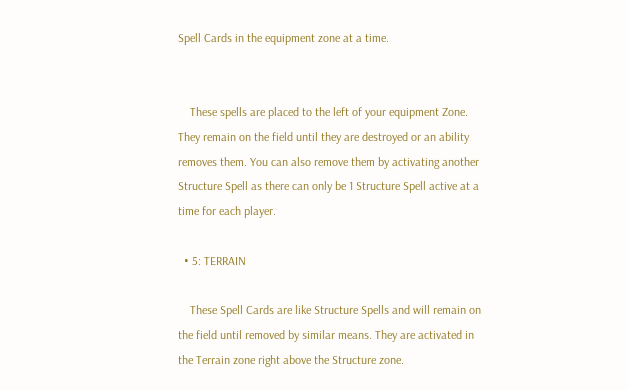Spell Cards in the equipment zone at a time.


    These spells are placed to the left of your equipment Zone. They remain on the field until they are destroyed or an ability removes them. You can also remove them by activating another Structure Spell as there can only be 1 Structure Spell active at a time for each player.

  • 5: TERRAIN

    These Spell Cards are like Structure Spells and will remain on the field until removed by similar means. They are activated in the Terrain zone right above the Structure zone.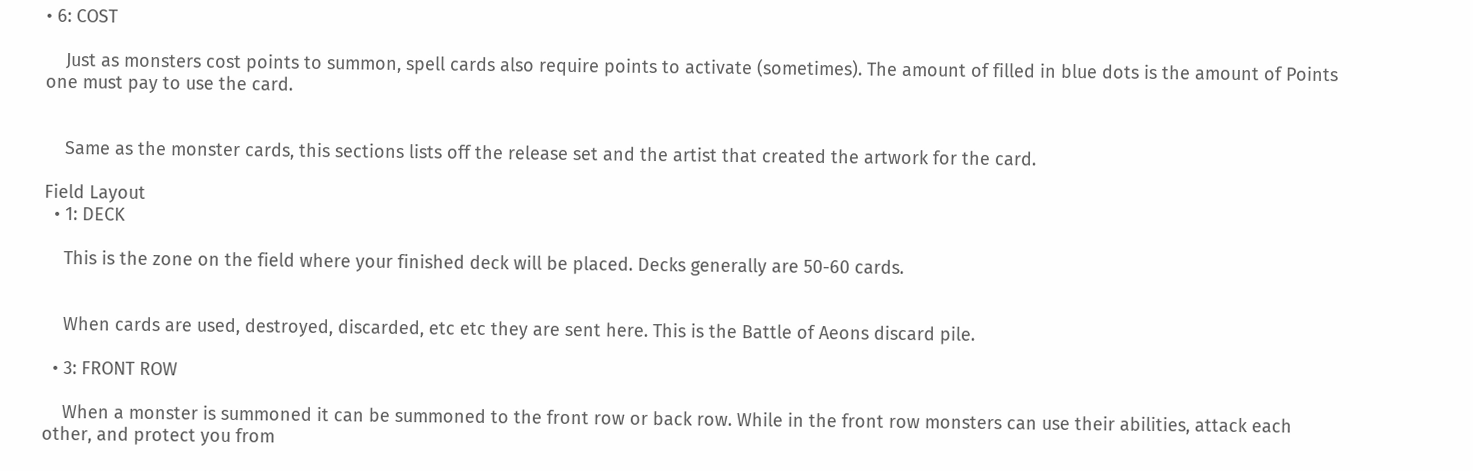• 6: COST

    Just as monsters cost points to summon, spell cards also require points to activate (sometimes). The amount of filled in blue dots is the amount of Points one must pay to use the card.


    Same as the monster cards, this sections lists off the release set and the artist that created the artwork for the card.

Field Layout
  • 1: DECK

    This is the zone on the field where your finished deck will be placed. Decks generally are 50-60 cards.


    When cards are used, destroyed, discarded, etc etc they are sent here. This is the Battle of Aeons discard pile.

  • 3: FRONT ROW

    When a monster is summoned it can be summoned to the front row or back row. While in the front row monsters can use their abilities, attack each other, and protect you from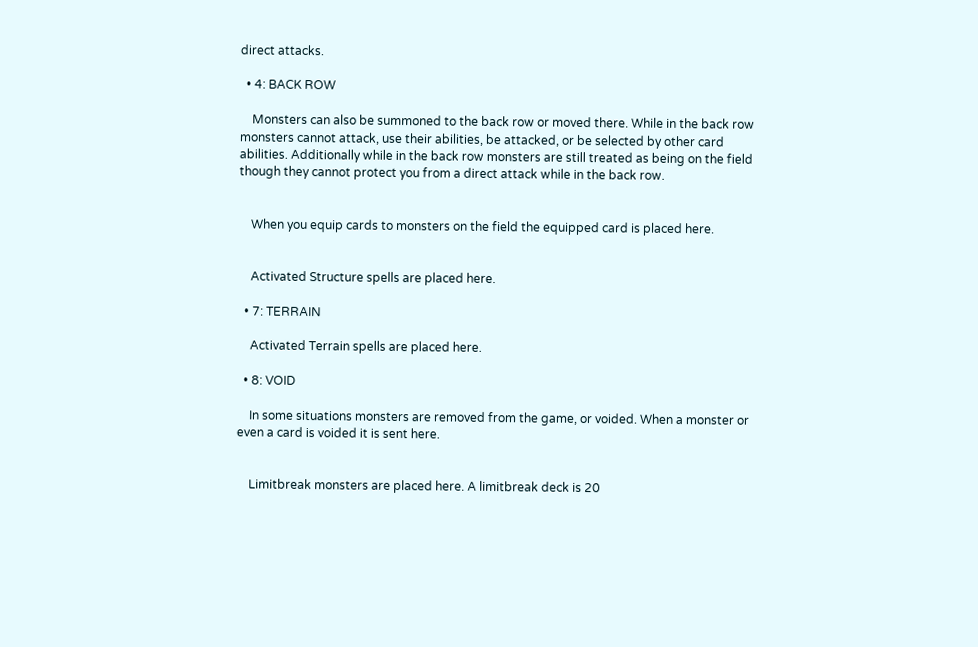direct attacks.

  • 4: BACK ROW

    Monsters can also be summoned to the back row or moved there. While in the back row monsters cannot attack, use their abilities, be attacked, or be selected by other card abilities. Additionally while in the back row monsters are still treated as being on the field though they cannot protect you from a direct attack while in the back row.


    When you equip cards to monsters on the field the equipped card is placed here.


    Activated Structure spells are placed here.

  • 7: TERRAIN

    Activated Terrain spells are placed here.

  • 8: VOID

    In some situations monsters are removed from the game, or voided. When a monster or even a card is voided it is sent here.


    Limitbreak monsters are placed here. A limitbreak deck is 20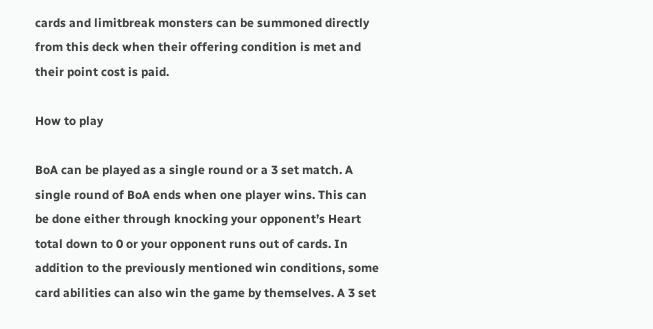cards and limitbreak monsters can be summoned directly from this deck when their offering condition is met and their point cost is paid.

How to play

BoA can be played as a single round or a 3 set match. A single round of BoA ends when one player wins. This can be done either through knocking your opponent’s Heart total down to 0 or your opponent runs out of cards. In addition to the previously mentioned win conditions, some card abilities can also win the game by themselves. A 3 set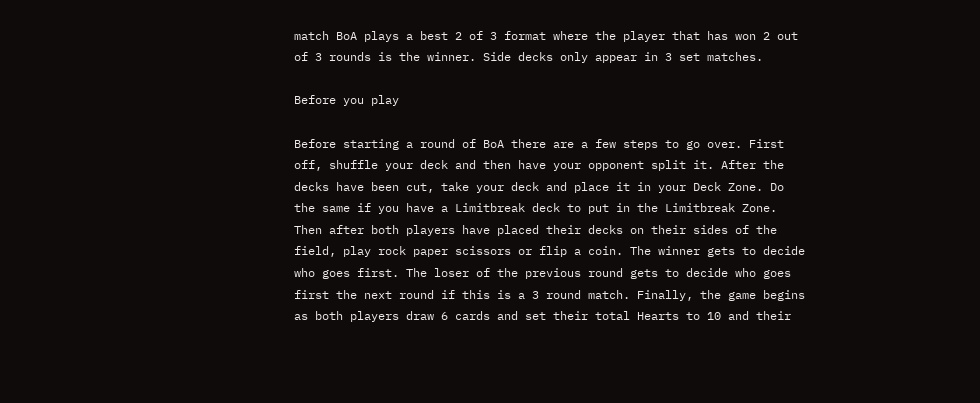match BoA plays a best 2 of 3 format where the player that has won 2 out of 3 rounds is the winner. Side decks only appear in 3 set matches.

Before you play

Before starting a round of BoA there are a few steps to go over. First off, shuffle your deck and then have your opponent split it. After the decks have been cut, take your deck and place it in your Deck Zone. Do the same if you have a Limitbreak deck to put in the Limitbreak Zone. Then after both players have placed their decks on their sides of the field, play rock paper scissors or flip a coin. The winner gets to decide who goes first. The loser of the previous round gets to decide who goes first the next round if this is a 3 round match. Finally, the game begins as both players draw 6 cards and set their total Hearts to 10 and their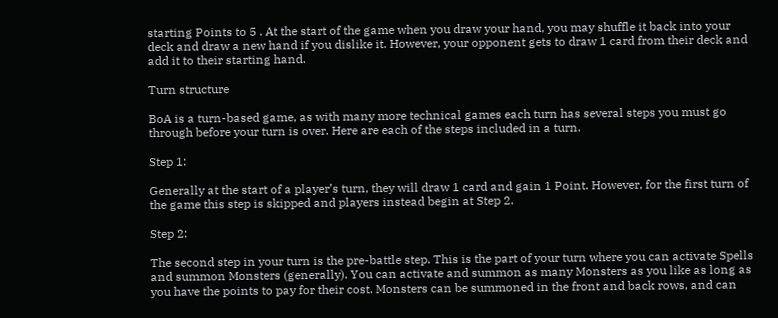starting Points to 5 . At the start of the game when you draw your hand, you may shuffle it back into your deck and draw a new hand if you dislike it. However, your opponent gets to draw 1 card from their deck and add it to their starting hand.

Turn structure

BoA is a turn-based game, as with many more technical games each turn has several steps you must go through before your turn is over. Here are each of the steps included in a turn.

Step 1:

Generally at the start of a player’s turn, they will draw 1 card and gain 1 Point. However, for the first turn of the game this step is skipped and players instead begin at Step 2.

Step 2:

The second step in your turn is the pre-battle step. This is the part of your turn where you can activate Spells and summon Monsters (generally). You can activate and summon as many Monsters as you like as long as you have the points to pay for their cost. Monsters can be summoned in the front and back rows, and can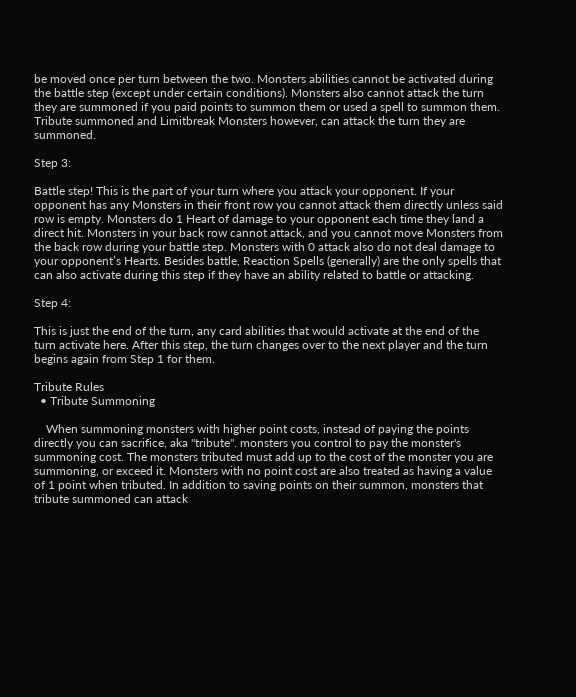be moved once per turn between the two. Monsters abilities cannot be activated during the battle step (except under certain conditions). Monsters also cannot attack the turn they are summoned if you paid points to summon them or used a spell to summon them. Tribute summoned and Limitbreak Monsters however, can attack the turn they are summoned.

Step 3:

Battle step! This is the part of your turn where you attack your opponent. If your opponent has any Monsters in their front row you cannot attack them directly unless said row is empty. Monsters do 1 Heart of damage to your opponent each time they land a direct hit. Monsters in your back row cannot attack, and you cannot move Monsters from the back row during your battle step. Monsters with 0 attack also do not deal damage to your opponent’s Hearts. Besides battle, Reaction Spells (generally) are the only spells that can also activate during this step if they have an ability related to battle or attacking.

Step 4:

This is just the end of the turn, any card abilities that would activate at the end of the turn activate here. After this step, the turn changes over to the next player and the turn begins again from Step 1 for them.

Tribute Rules
  • Tribute Summoning

    When summoning monsters with higher point costs, instead of paying the points directly you can sacrifice, aka "tribute". monsters you control to pay the monster's summoning cost. The monsters tributed must add up to the cost of the monster you are summoning, or exceed it. Monsters with no point cost are also treated as having a value of 1 point when tributed. In addition to saving points on their summon, monsters that tribute summoned can attack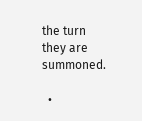the turn they are summoned.

  •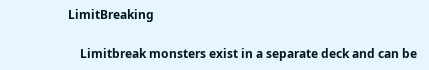LimitBreaking

    Limitbreak monsters exist in a separate deck and can be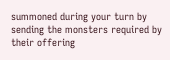summoned during your turn by sending the monsters required by their offering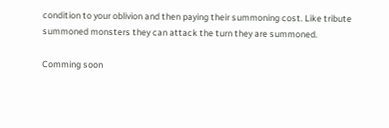condition to your oblivion and then paying their summoning cost. Like tribute summoned monsters they can attack the turn they are summoned.

Comming soon